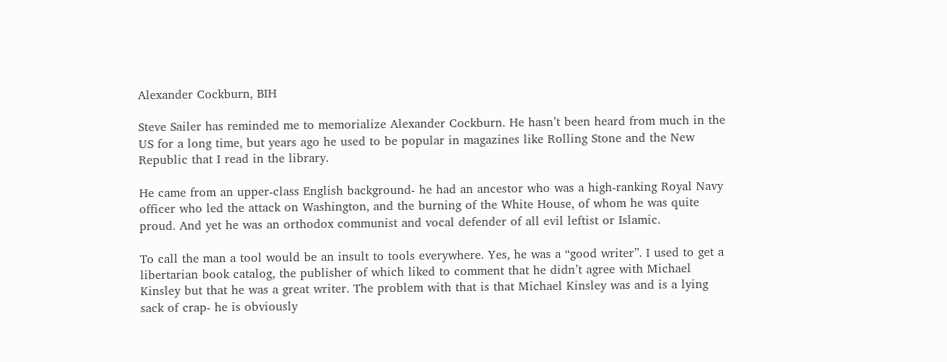Alexander Cockburn, BIH

Steve Sailer has reminded me to memorialize Alexander Cockburn. He hasn’t been heard from much in the US for a long time, but years ago he used to be popular in magazines like Rolling Stone and the New Republic that I read in the library.

He came from an upper-class English background- he had an ancestor who was a high-ranking Royal Navy officer who led the attack on Washington, and the burning of the White House, of whom he was quite proud. And yet he was an orthodox communist and vocal defender of all evil leftist or Islamic.

To call the man a tool would be an insult to tools everywhere. Yes, he was a “good writer”. I used to get a libertarian book catalog, the publisher of which liked to comment that he didn’t agree with Michael Kinsley but that he was a great writer. The problem with that is that Michael Kinsley was and is a lying sack of crap- he is obviously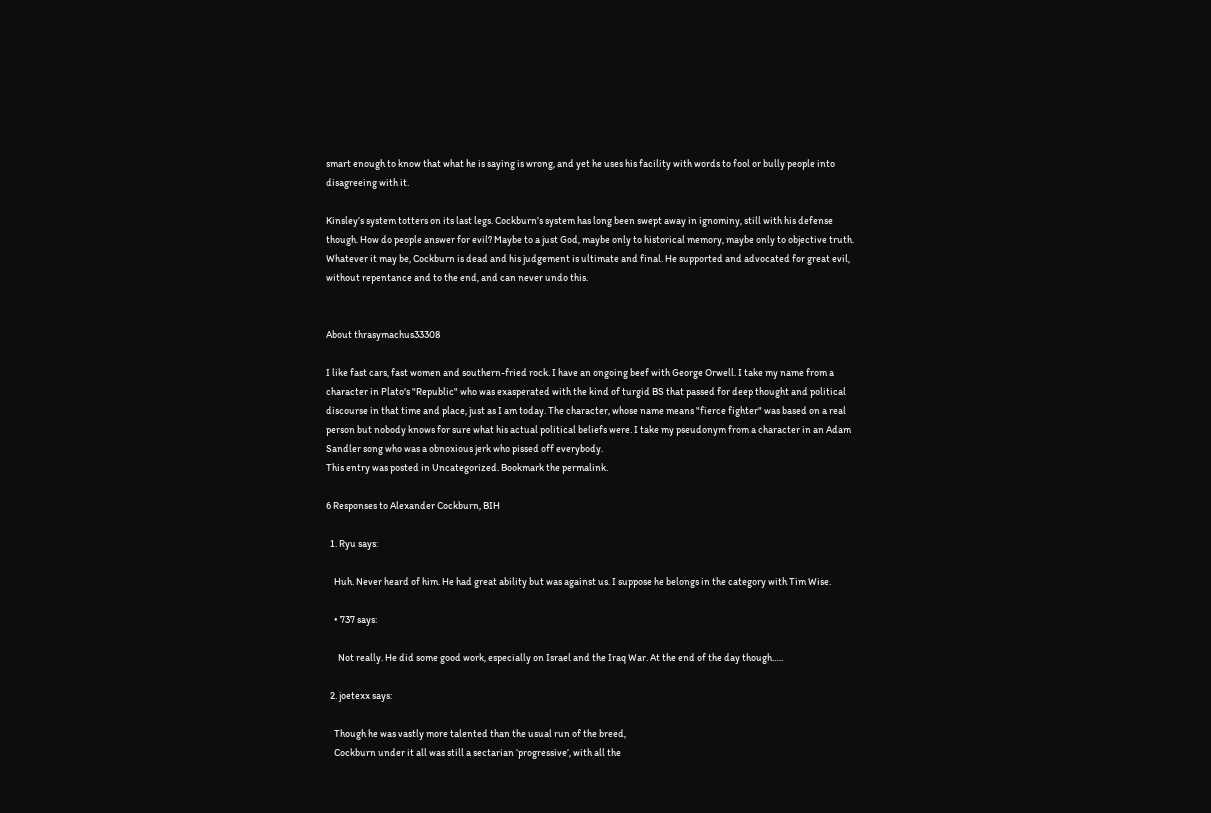smart enough to know that what he is saying is wrong, and yet he uses his facility with words to fool or bully people into disagreeing with it.

Kinsley’s system totters on its last legs. Cockburn’s system has long been swept away in ignominy, still with his defense though. How do people answer for evil? Maybe to a just God, maybe only to historical memory, maybe only to objective truth. Whatever it may be, Cockburn is dead and his judgement is ultimate and final. He supported and advocated for great evil, without repentance and to the end, and can never undo this.


About thrasymachus33308

I like fast cars, fast women and southern-fried rock. I have an ongoing beef with George Orwell. I take my name from a character in Plato's "Republic" who was exasperated with the kind of turgid BS that passed for deep thought and political discourse in that time and place, just as I am today. The character, whose name means "fierce fighter" was based on a real person but nobody knows for sure what his actual political beliefs were. I take my pseudonym from a character in an Adam Sandler song who was a obnoxious jerk who pissed off everybody.
This entry was posted in Uncategorized. Bookmark the permalink.

6 Responses to Alexander Cockburn, BIH

  1. Ryu says:

    Huh. Never heard of him. He had great ability but was against us. I suppose he belongs in the category with Tim Wise.

    • 737 says:

      Not really. He did some good work, especially on Israel and the Iraq War. At the end of the day though…..

  2. joetexx says:

    Though he was vastly more talented than the usual run of the breed,
    Cockburn under it all was still a sectarian ‘progressive’, with all the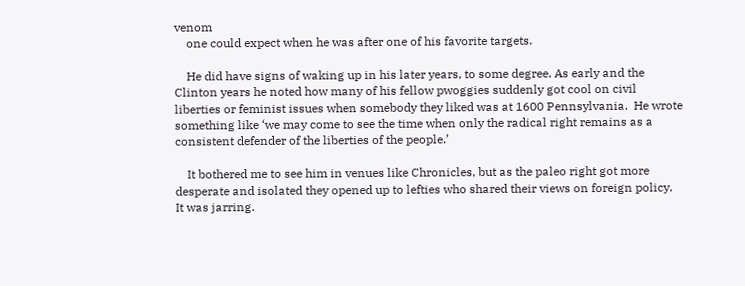venom
    one could expect when he was after one of his favorite targets.

    He did have signs of waking up in his later years, to some degree. As early and the Clinton years he noted how many of his fellow pwoggies suddenly got cool on civil liberties or feminist issues when somebody they liked was at 1600 Pennsylvania.  He wrote something like ‘we may come to see the time when only the radical right remains as a consistent defender of the liberties of the people.’

    It bothered me to see him in venues like Chronicles, but as the paleo right got more desperate and isolated they opened up to lefties who shared their views on foreign policy.  It was jarring.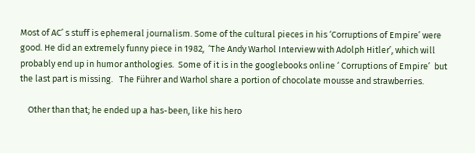Most of AC’ s stuff is ephemeral journalism. Some of the cultural pieces in his ‘Corruptions of Empire’ were good. He did an extremely funny piece in 1982,  ‘The Andy Warhol Interview with Adolph Hitler’, which will probably end up in humor anthologies.  Some of it is in the googlebooks online ‘ Corruptions of Empire’  but the last part is missing.   The Führer and Warhol share a portion of chocolate mousse and strawberries.

    Other than that; he ended up a has-been, like his hero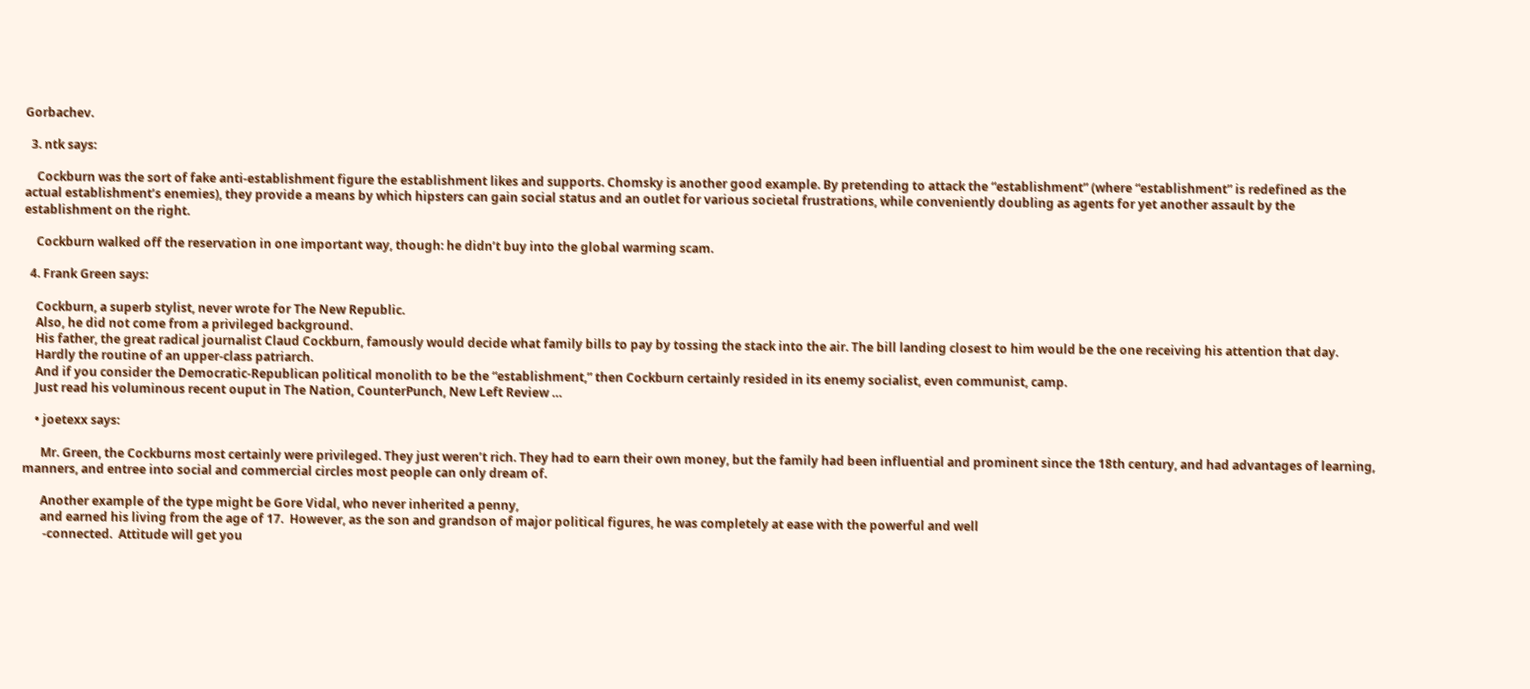Gorbachev.

  3. ntk says:

    Cockburn was the sort of fake anti-establishment figure the establishment likes and supports. Chomsky is another good example. By pretending to attack the “establishment” (where “establishment” is redefined as the actual establishment’s enemies), they provide a means by which hipsters can gain social status and an outlet for various societal frustrations, while conveniently doubling as agents for yet another assault by the establishment on the right.

    Cockburn walked off the reservation in one important way, though: he didn’t buy into the global warming scam.

  4. Frank Green says:

    Cockburn, a superb stylist, never wrote for The New Republic.
    Also, he did not come from a privileged background.
    His father, the great radical journalist Claud Cockburn, famously would decide what family bills to pay by tossing the stack into the air. The bill landing closest to him would be the one receiving his attention that day.
    Hardly the routine of an upper-class patriarch.
    And if you consider the Democratic-Republican political monolith to be the “establishment,” then Cockburn certainly resided in its enemy socialist, even communist, camp.
    Just read his voluminous recent ouput in The Nation, CounterPunch, New Left Review …

    • joetexx says:

      Mr. Green, the Cockburns most certainly were privileged. They just weren’t rich. They had to earn their own money, but the family had been influential and prominent since the 18th century, and had advantages of learning, manners, and entree into social and commercial circles most people can only dream of.

      Another example of the type might be Gore Vidal, who never inherited a penny,
      and earned his living from the age of 17.  However, as the son and grandson of major political figures, he was completely at ease with the powerful and well
       -connected.  Attitude will get you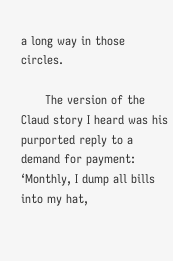a long way in those circles.

      The version of the Claud story I heard was his purported reply to a demand for payment: ‘Monthly, I dump all bills into my hat,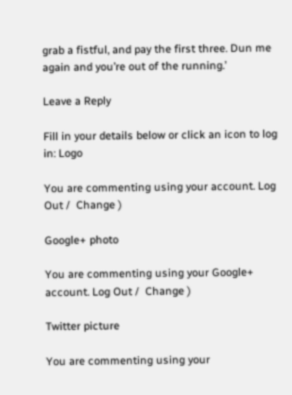grab a fistful, and pay the first three. Dun me again and you’re out of the running.’

Leave a Reply

Fill in your details below or click an icon to log in: Logo

You are commenting using your account. Log Out /  Change )

Google+ photo

You are commenting using your Google+ account. Log Out /  Change )

Twitter picture

You are commenting using your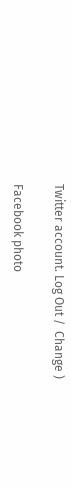Twitter account. Log Out /  Change )

Facebook photo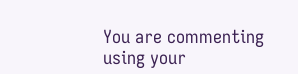You are commenting using your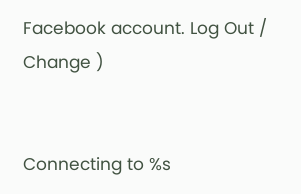Facebook account. Log Out /  Change )


Connecting to %s